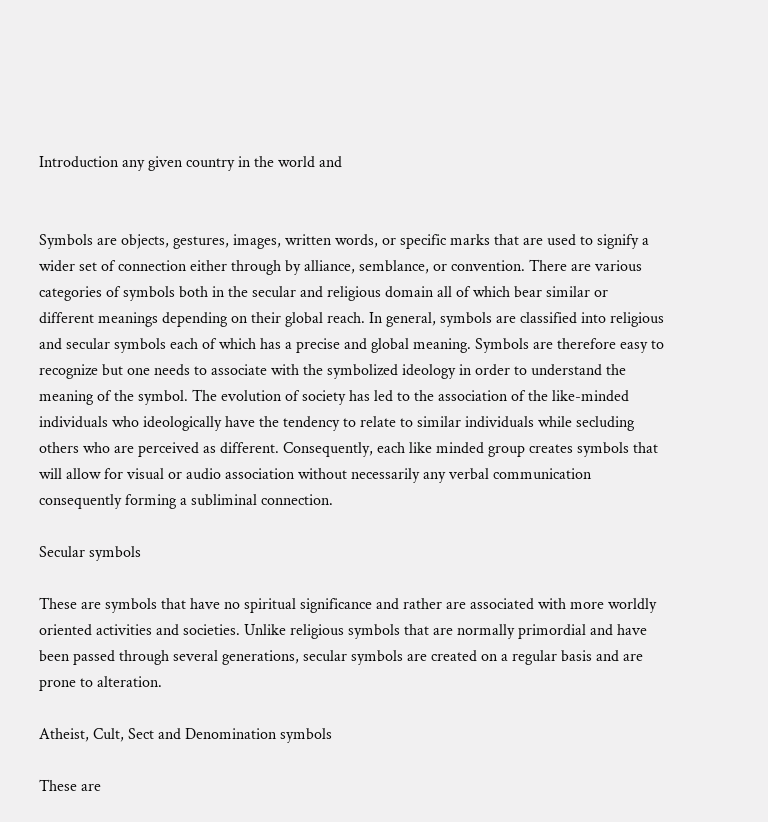Introduction any given country in the world and


Symbols are objects, gestures, images, written words, or specific marks that are used to signify a wider set of connection either through by alliance, semblance, or convention. There are various categories of symbols both in the secular and religious domain all of which bear similar or different meanings depending on their global reach. In general, symbols are classified into religious and secular symbols each of which has a precise and global meaning. Symbols are therefore easy to recognize but one needs to associate with the symbolized ideology in order to understand the meaning of the symbol. The evolution of society has led to the association of the like-minded individuals who ideologically have the tendency to relate to similar individuals while secluding others who are perceived as different. Consequently, each like minded group creates symbols that will allow for visual or audio association without necessarily any verbal communication consequently forming a subliminal connection.

Secular symbols

These are symbols that have no spiritual significance and rather are associated with more worldly oriented activities and societies. Unlike religious symbols that are normally primordial and have been passed through several generations, secular symbols are created on a regular basis and are prone to alteration.

Atheist, Cult, Sect and Denomination symbols

These are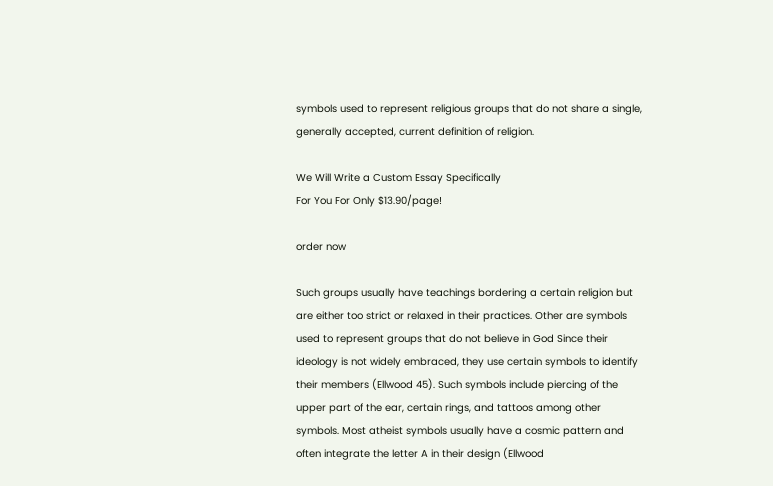symbols used to represent religious groups that do not share a single, generally accepted, current definition of religion.

We Will Write a Custom Essay Specifically
For You For Only $13.90/page!

order now

Such groups usually have teachings bordering a certain religion but are either too strict or relaxed in their practices. Other are symbols used to represent groups that do not believe in God Since their ideology is not widely embraced, they use certain symbols to identify their members (Ellwood 45). Such symbols include piercing of the upper part of the ear, certain rings, and tattoos among other symbols. Most atheist symbols usually have a cosmic pattern and often integrate the letter A in their design (Ellwood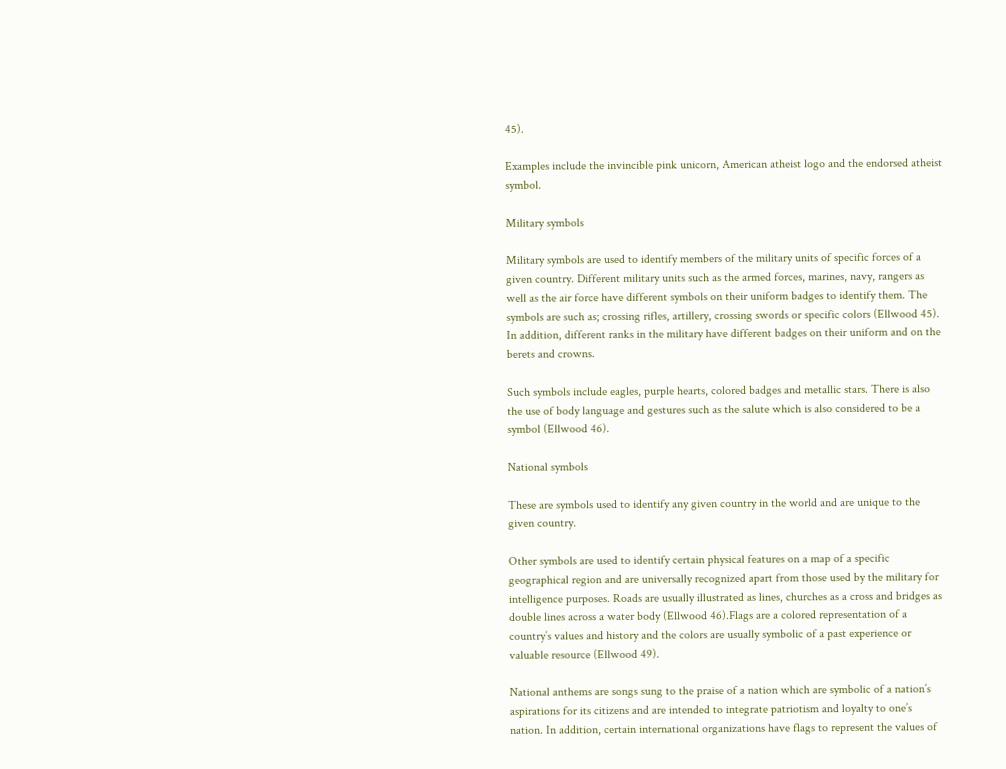45).

Examples include the invincible pink unicorn, American atheist logo and the endorsed atheist symbol.

Military symbols

Military symbols are used to identify members of the military units of specific forces of a given country. Different military units such as the armed forces, marines, navy, rangers as well as the air force have different symbols on their uniform badges to identify them. The symbols are such as; crossing rifles, artillery, crossing swords or specific colors (Ellwood 45). In addition, different ranks in the military have different badges on their uniform and on the berets and crowns.

Such symbols include eagles, purple hearts, colored badges and metallic stars. There is also the use of body language and gestures such as the salute which is also considered to be a symbol (Ellwood 46).

National symbols

These are symbols used to identify any given country in the world and are unique to the given country.

Other symbols are used to identify certain physical features on a map of a specific geographical region and are universally recognized apart from those used by the military for intelligence purposes. Roads are usually illustrated as lines, churches as a cross and bridges as double lines across a water body (Ellwood 46).Flags are a colored representation of a country’s values and history and the colors are usually symbolic of a past experience or valuable resource (Ellwood 49).

National anthems are songs sung to the praise of a nation which are symbolic of a nation’s aspirations for its citizens and are intended to integrate patriotism and loyalty to one’s nation. In addition, certain international organizations have flags to represent the values of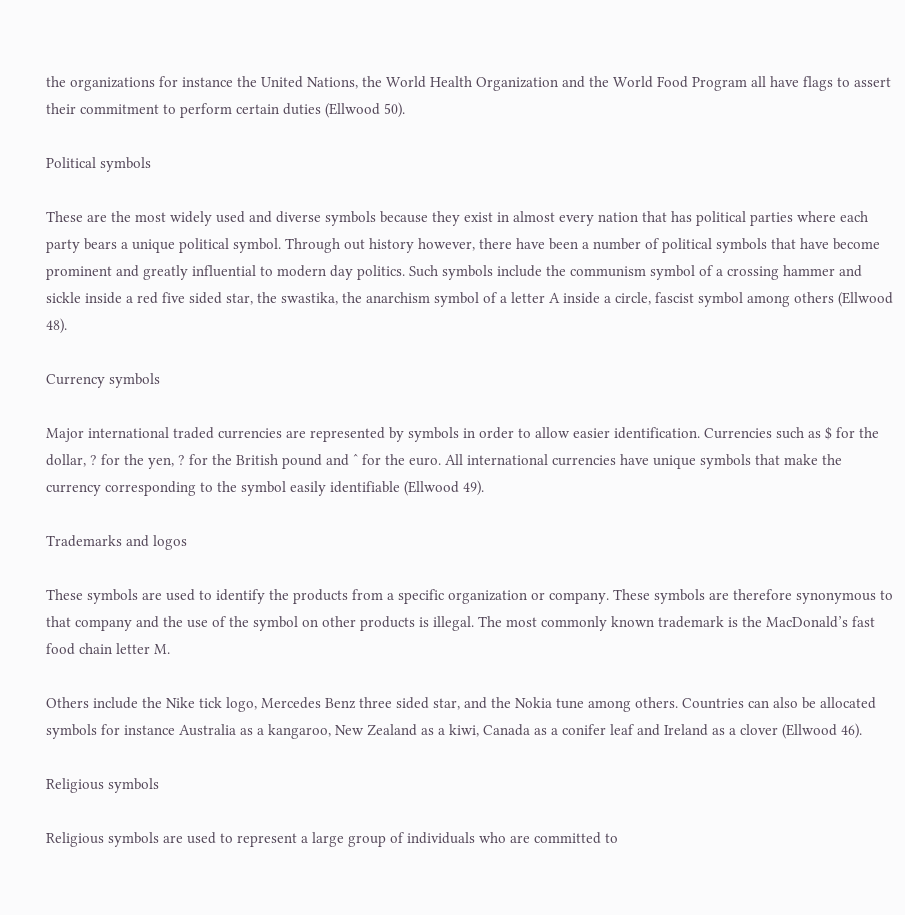the organizations for instance the United Nations, the World Health Organization and the World Food Program all have flags to assert their commitment to perform certain duties (Ellwood 50).

Political symbols

These are the most widely used and diverse symbols because they exist in almost every nation that has political parties where each party bears a unique political symbol. Through out history however, there have been a number of political symbols that have become prominent and greatly influential to modern day politics. Such symbols include the communism symbol of a crossing hammer and sickle inside a red five sided star, the swastika, the anarchism symbol of a letter A inside a circle, fascist symbol among others (Ellwood 48).

Currency symbols

Major international traded currencies are represented by symbols in order to allow easier identification. Currencies such as $ for the dollar, ? for the yen, ? for the British pound and ˆ for the euro. All international currencies have unique symbols that make the currency corresponding to the symbol easily identifiable (Ellwood 49).

Trademarks and logos

These symbols are used to identify the products from a specific organization or company. These symbols are therefore synonymous to that company and the use of the symbol on other products is illegal. The most commonly known trademark is the MacDonald’s fast food chain letter M.

Others include the Nike tick logo, Mercedes Benz three sided star, and the Nokia tune among others. Countries can also be allocated symbols for instance Australia as a kangaroo, New Zealand as a kiwi, Canada as a conifer leaf and Ireland as a clover (Ellwood 46).

Religious symbols

Religious symbols are used to represent a large group of individuals who are committed to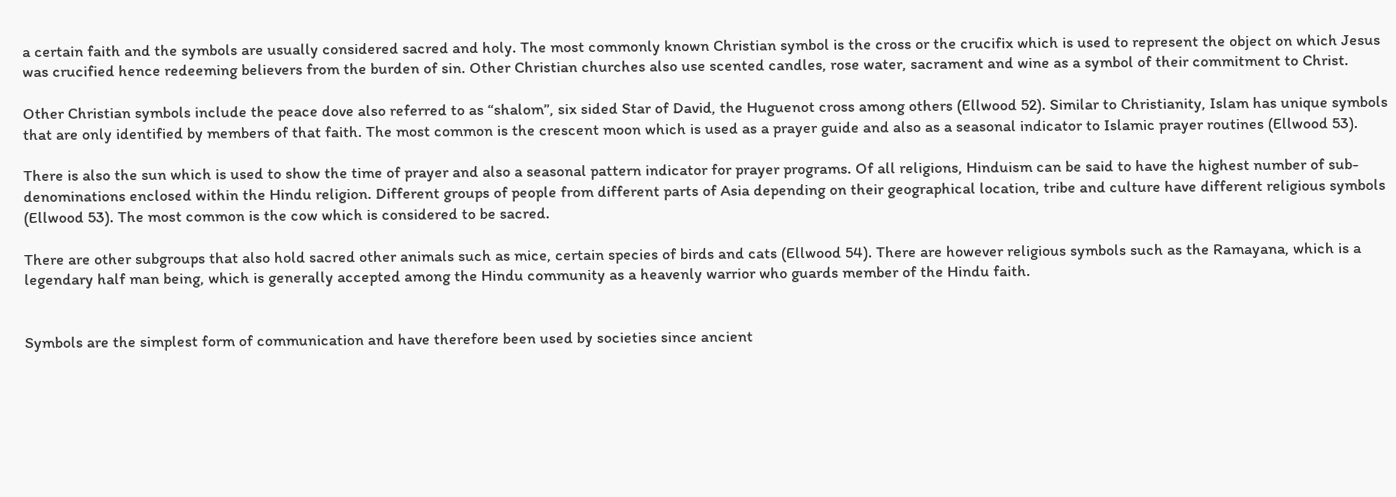a certain faith and the symbols are usually considered sacred and holy. The most commonly known Christian symbol is the cross or the crucifix which is used to represent the object on which Jesus was crucified hence redeeming believers from the burden of sin. Other Christian churches also use scented candles, rose water, sacrament and wine as a symbol of their commitment to Christ.

Other Christian symbols include the peace dove also referred to as “shalom”, six sided Star of David, the Huguenot cross among others (Ellwood 52). Similar to Christianity, Islam has unique symbols that are only identified by members of that faith. The most common is the crescent moon which is used as a prayer guide and also as a seasonal indicator to Islamic prayer routines (Ellwood 53).

There is also the sun which is used to show the time of prayer and also a seasonal pattern indicator for prayer programs. Of all religions, Hinduism can be said to have the highest number of sub-denominations enclosed within the Hindu religion. Different groups of people from different parts of Asia depending on their geographical location, tribe and culture have different religious symbols (Ellwood 53). The most common is the cow which is considered to be sacred.

There are other subgroups that also hold sacred other animals such as mice, certain species of birds and cats (Ellwood 54). There are however religious symbols such as the Ramayana, which is a legendary half man being, which is generally accepted among the Hindu community as a heavenly warrior who guards member of the Hindu faith.


Symbols are the simplest form of communication and have therefore been used by societies since ancient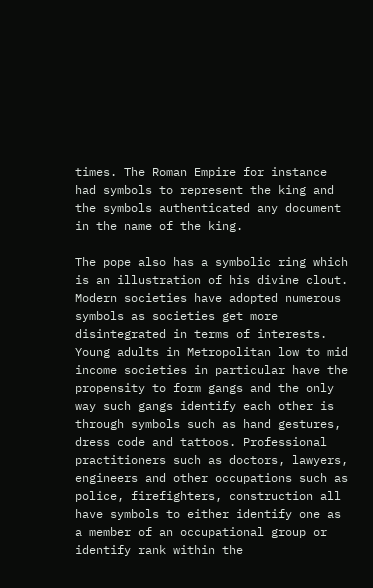times. The Roman Empire for instance had symbols to represent the king and the symbols authenticated any document in the name of the king.

The pope also has a symbolic ring which is an illustration of his divine clout. Modern societies have adopted numerous symbols as societies get more disintegrated in terms of interests. Young adults in Metropolitan low to mid income societies in particular have the propensity to form gangs and the only way such gangs identify each other is through symbols such as hand gestures, dress code and tattoos. Professional practitioners such as doctors, lawyers, engineers and other occupations such as police, firefighters, construction all have symbols to either identify one as a member of an occupational group or identify rank within the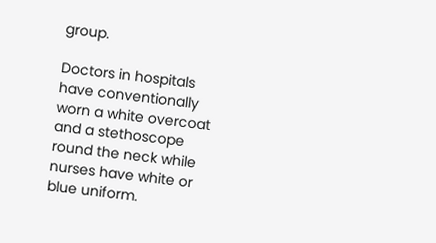group.

Doctors in hospitals have conventionally worn a white overcoat and a stethoscope round the neck while nurses have white or blue uniform.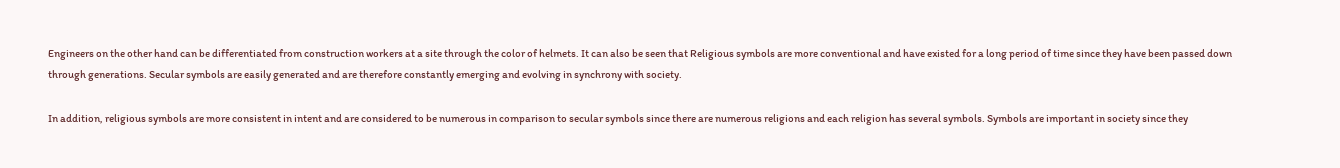Engineers on the other hand can be differentiated from construction workers at a site through the color of helmets. It can also be seen that Religious symbols are more conventional and have existed for a long period of time since they have been passed down through generations. Secular symbols are easily generated and are therefore constantly emerging and evolving in synchrony with society.

In addition, religious symbols are more consistent in intent and are considered to be numerous in comparison to secular symbols since there are numerous religions and each religion has several symbols. Symbols are important in society since they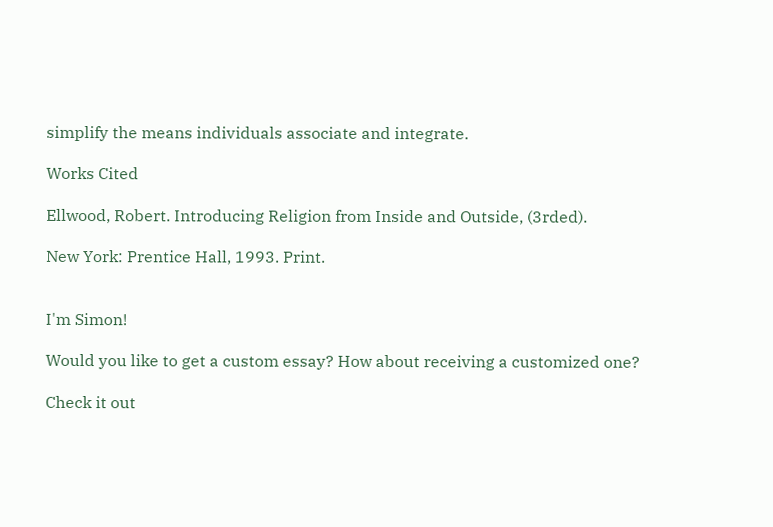simplify the means individuals associate and integrate.

Works Cited

Ellwood, Robert. Introducing Religion from Inside and Outside, (3rded).

New York: Prentice Hall, 1993. Print.


I'm Simon!

Would you like to get a custom essay? How about receiving a customized one?

Check it out